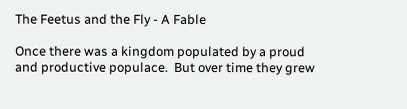The Feetus and the Fly - A Fable

Once there was a kingdom populated by a proud and productive populace.  But over time they grew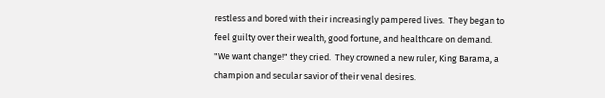restless and bored with their increasingly pampered lives.  They began to feel guilty over their wealth, good fortune, and healthcare on demand.  "We want change!" they cried.  They crowned a new ruler, King Barama, a champion and secular savior of their venal desires.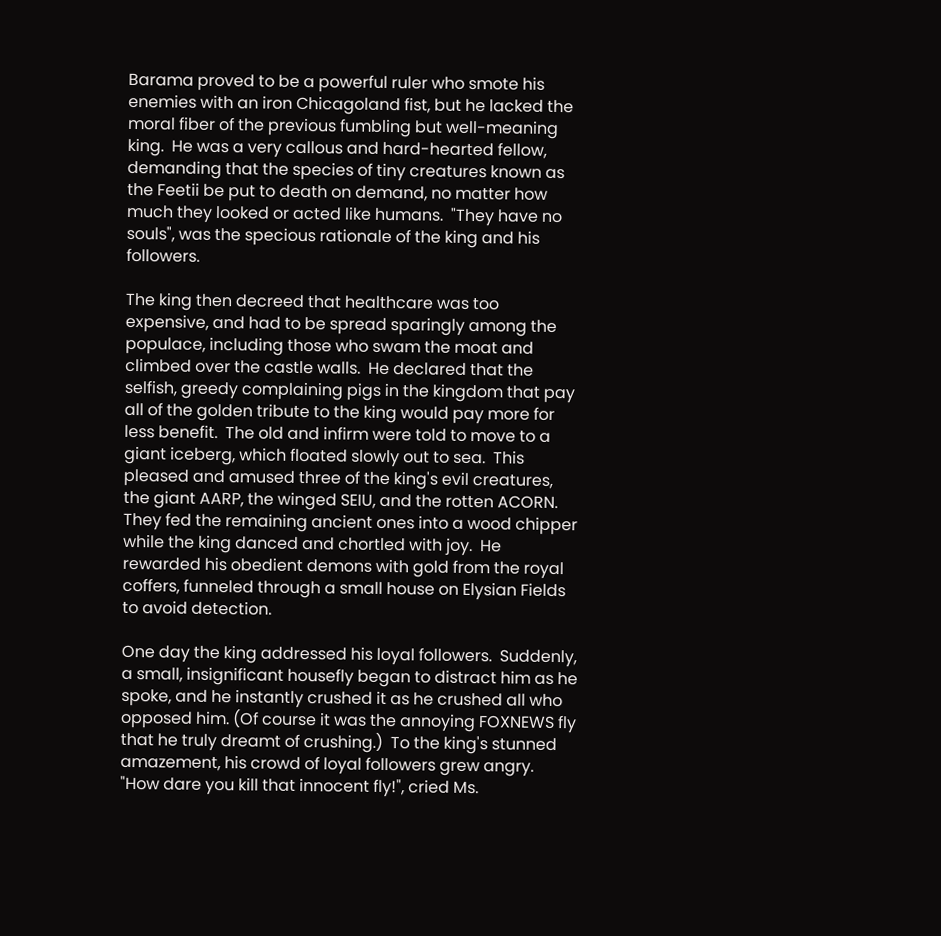Barama proved to be a powerful ruler who smote his enemies with an iron Chicagoland fist, but he lacked the moral fiber of the previous fumbling but well-meaning king.  He was a very callous and hard-hearted fellow, demanding that the species of tiny creatures known as the Feetii be put to death on demand, no matter how much they looked or acted like humans.  "They have no souls", was the specious rationale of the king and his followers.

The king then decreed that healthcare was too expensive, and had to be spread sparingly among the populace, including those who swam the moat and climbed over the castle walls.  He declared that the selfish, greedy complaining pigs in the kingdom that pay all of the golden tribute to the king would pay more for less benefit.  The old and infirm were told to move to a giant iceberg, which floated slowly out to sea.  This pleased and amused three of the king's evil creatures, the giant AARP, the winged SEIU, and the rotten ACORN.  They fed the remaining ancient ones into a wood chipper while the king danced and chortled with joy.  He rewarded his obedient demons with gold from the royal coffers, funneled through a small house on Elysian Fields to avoid detection.

One day the king addressed his loyal followers.  Suddenly, a small, insignificant housefly began to distract him as he spoke, and he instantly crushed it as he crushed all who opposed him. (Of course it was the annoying FOXNEWS fly that he truly dreamt of crushing.)  To the king's stunned amazement, his crowd of loyal followers grew angry.  "How dare you kill that innocent fly!", cried Ms.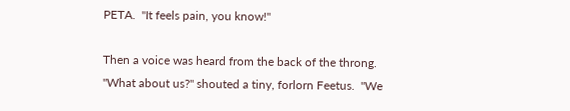PETA.  "It feels pain, you know!"

Then a voice was heard from the back of the throng. "What about us?" shouted a tiny, forlorn Feetus.  "We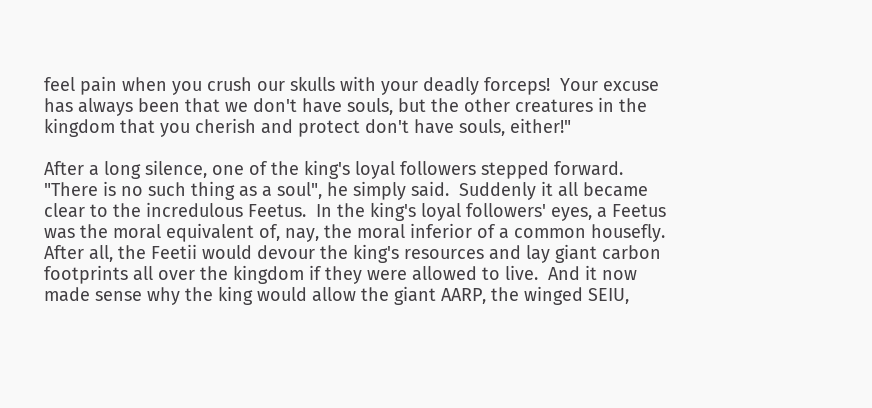feel pain when you crush our skulls with your deadly forceps!  Your excuse has always been that we don't have souls, but the other creatures in the kingdom that you cherish and protect don't have souls, either!"

After a long silence, one of the king's loyal followers stepped forward.  "There is no such thing as a soul", he simply said.  Suddenly it all became clear to the incredulous Feetus.  In the king's loyal followers' eyes, a Feetus was the moral equivalent of, nay, the moral inferior of a common housefly.  After all, the Feetii would devour the king's resources and lay giant carbon footprints all over the kingdom if they were allowed to live.  And it now made sense why the king would allow the giant AARP, the winged SEIU,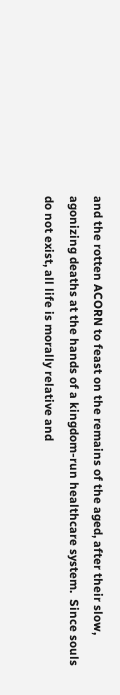and the rotten ACORN to feast on the remains of the aged, after their slow, agonizing deaths at the hands of a kingdom-run healthcare system.  Since souls do not exist, all life is morally relative and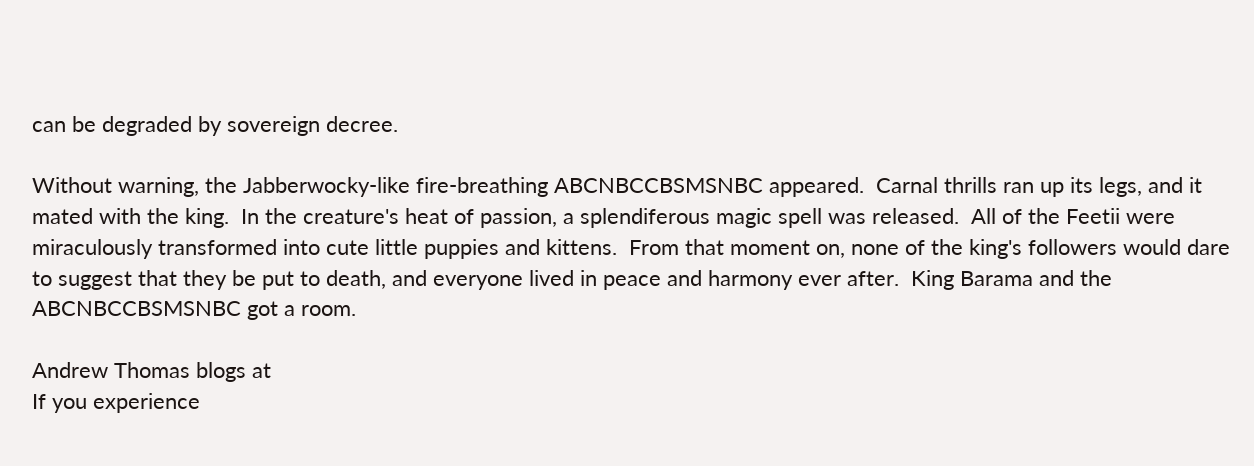can be degraded by sovereign decree.

Without warning, the Jabberwocky-like fire-breathing ABCNBCCBSMSNBC appeared.  Carnal thrills ran up its legs, and it mated with the king.  In the creature's heat of passion, a splendiferous magic spell was released.  All of the Feetii were miraculously transformed into cute little puppies and kittens.  From that moment on, none of the king's followers would dare to suggest that they be put to death, and everyone lived in peace and harmony ever after.  King Barama and the ABCNBCCBSMSNBC got a room.

Andrew Thomas blogs at
If you experience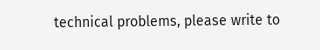technical problems, please write to